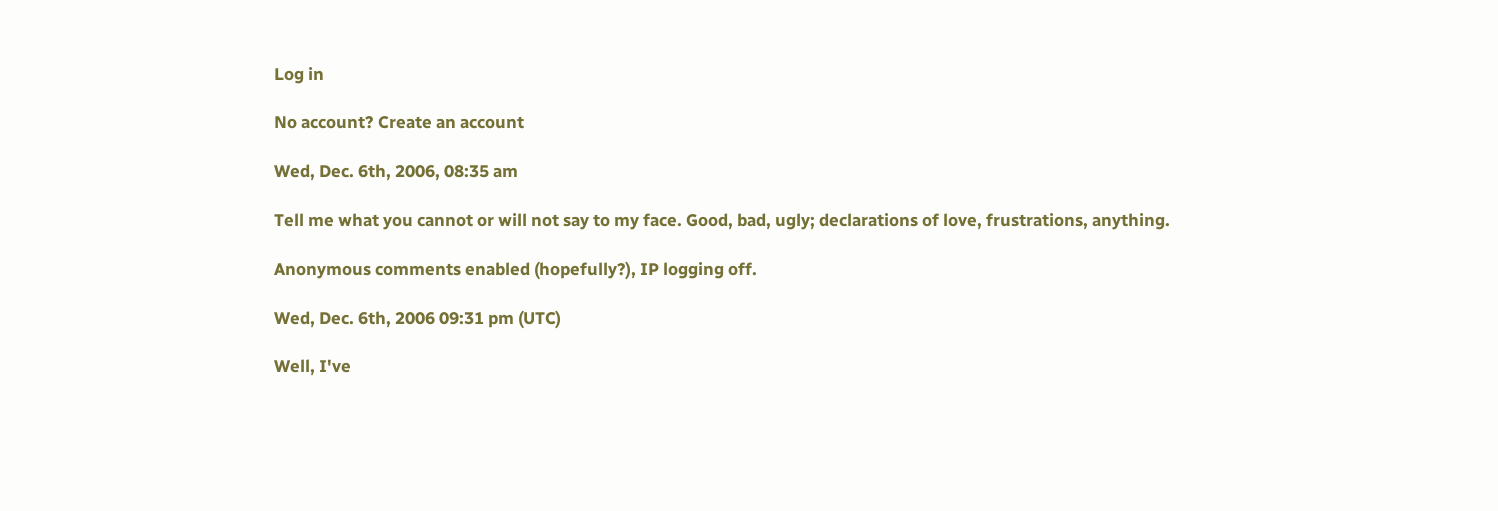Log in

No account? Create an account

Wed, Dec. 6th, 2006, 08:35 am

Tell me what you cannot or will not say to my face. Good, bad, ugly; declarations of love, frustrations, anything.

Anonymous comments enabled (hopefully?), IP logging off.

Wed, Dec. 6th, 2006 09:31 pm (UTC)

Well, I've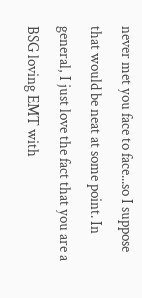never met you face to face...so I suppose that would be neat at some point. In general, I just love the fact that you are a BSG loving EMT with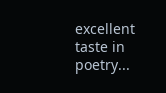excellent taste in poetry...